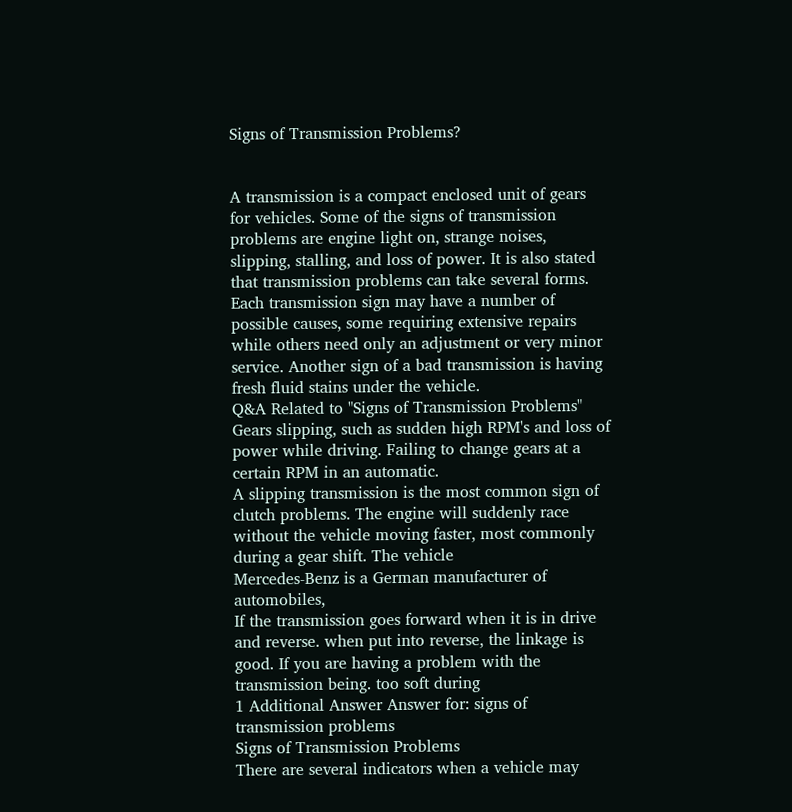Signs of Transmission Problems?


A transmission is a compact enclosed unit of gears for vehicles. Some of the signs of transmission problems are engine light on, strange noises, slipping, stalling, and loss of power. It is also stated that transmission problems can take several forms. Each transmission sign may have a number of possible causes, some requiring extensive repairs while others need only an adjustment or very minor service. Another sign of a bad transmission is having fresh fluid stains under the vehicle.
Q&A Related to "Signs of Transmission Problems"
Gears slipping, such as sudden high RPM's and loss of power while driving. Failing to change gears at a certain RPM in an automatic.
A slipping transmission is the most common sign of clutch problems. The engine will suddenly race without the vehicle moving faster, most commonly during a gear shift. The vehicle
Mercedes-Benz is a German manufacturer of automobiles,
If the transmission goes forward when it is in drive and reverse. when put into reverse, the linkage is good. If you are having a problem with the transmission being. too soft during
1 Additional Answer Answer for: signs of transmission problems
Signs of Transmission Problems
There are several indicators when a vehicle may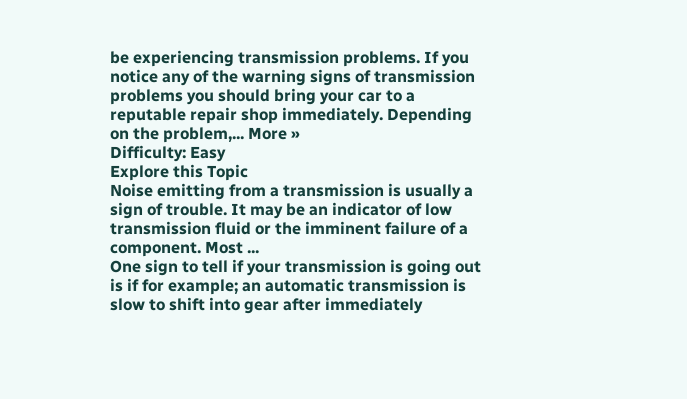be experiencing transmission problems. If you notice any of the warning signs of transmission problems you should bring your car to a reputable repair shop immediately. Depending on the problem,... More »
Difficulty: Easy
Explore this Topic
Noise emitting from a transmission is usually a sign of trouble. It may be an indicator of low transmission fluid or the imminent failure of a component. Most ...
One sign to tell if your transmission is going out is if for example; an automatic transmission is slow to shift into gear after immediately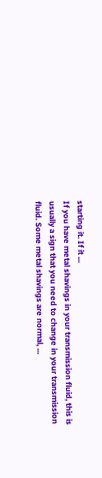starting it. If it ...
If you have metal shavings in your transmission fluid, this is usually a sign that you need to change in your transmission fluid. Some metal shavings are normal, ...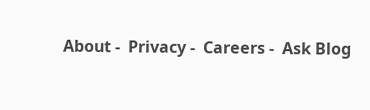About -  Privacy -  Careers -  Ask Blog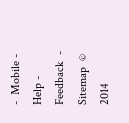-  Mobile -  Help -  Feedback  -  Sitemap  © 2014